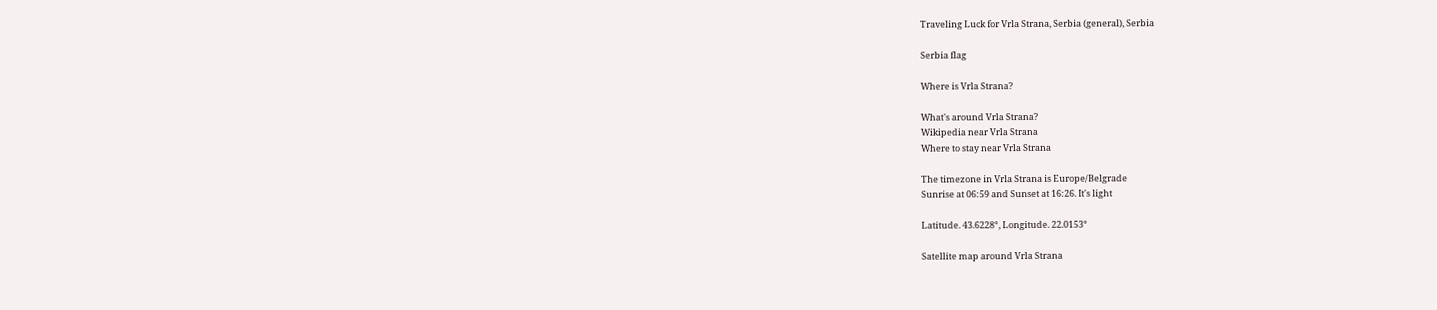Traveling Luck for Vrla Strana, Serbia (general), Serbia

Serbia flag

Where is Vrla Strana?

What's around Vrla Strana?
Wikipedia near Vrla Strana
Where to stay near Vrla Strana

The timezone in Vrla Strana is Europe/Belgrade
Sunrise at 06:59 and Sunset at 16:26. It's light

Latitude. 43.6228°, Longitude. 22.0153°

Satellite map around Vrla Strana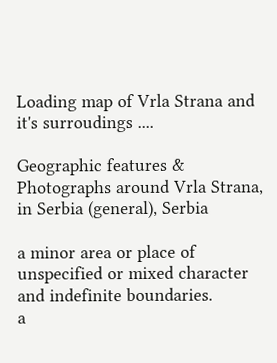Loading map of Vrla Strana and it's surroudings ....

Geographic features & Photographs around Vrla Strana, in Serbia (general), Serbia

a minor area or place of unspecified or mixed character and indefinite boundaries.
a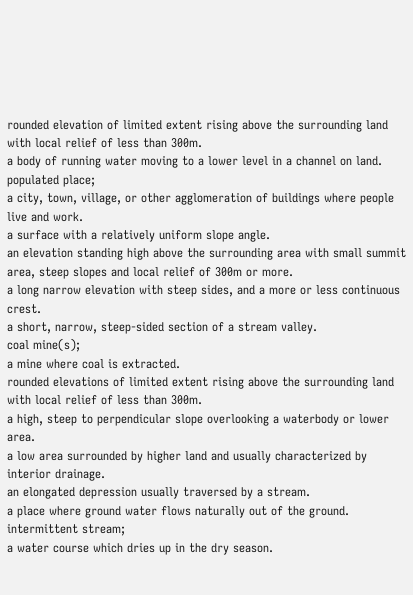rounded elevation of limited extent rising above the surrounding land with local relief of less than 300m.
a body of running water moving to a lower level in a channel on land.
populated place;
a city, town, village, or other agglomeration of buildings where people live and work.
a surface with a relatively uniform slope angle.
an elevation standing high above the surrounding area with small summit area, steep slopes and local relief of 300m or more.
a long narrow elevation with steep sides, and a more or less continuous crest.
a short, narrow, steep-sided section of a stream valley.
coal mine(s);
a mine where coal is extracted.
rounded elevations of limited extent rising above the surrounding land with local relief of less than 300m.
a high, steep to perpendicular slope overlooking a waterbody or lower area.
a low area surrounded by higher land and usually characterized by interior drainage.
an elongated depression usually traversed by a stream.
a place where ground water flows naturally out of the ground.
intermittent stream;
a water course which dries up in the dry season.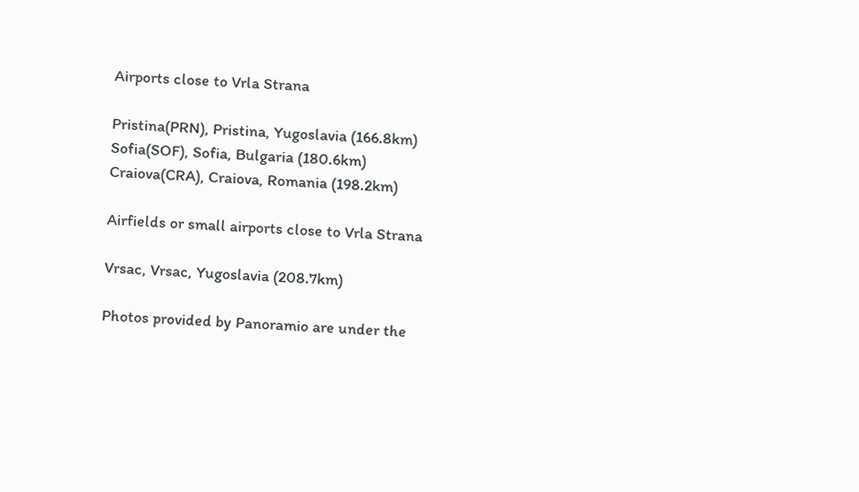Airports close to Vrla Strana

Pristina(PRN), Pristina, Yugoslavia (166.8km)
Sofia(SOF), Sofia, Bulgaria (180.6km)
Craiova(CRA), Craiova, Romania (198.2km)

Airfields or small airports close to Vrla Strana

Vrsac, Vrsac, Yugoslavia (208.7km)

Photos provided by Panoramio are under the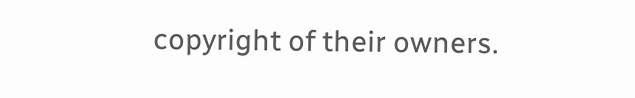copyright of their owners.